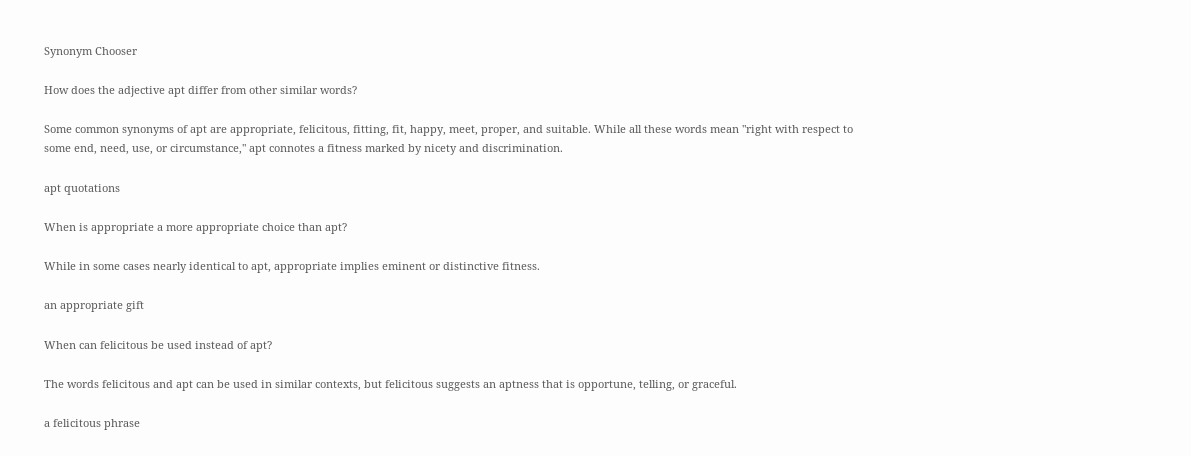Synonym Chooser

How does the adjective apt differ from other similar words?

Some common synonyms of apt are appropriate, felicitous, fitting, fit, happy, meet, proper, and suitable. While all these words mean "right with respect to some end, need, use, or circumstance," apt connotes a fitness marked by nicety and discrimination.

apt quotations

When is appropriate a more appropriate choice than apt?

While in some cases nearly identical to apt, appropriate implies eminent or distinctive fitness.

an appropriate gift

When can felicitous be used instead of apt?

The words felicitous and apt can be used in similar contexts, but felicitous suggests an aptness that is opportune, telling, or graceful.

a felicitous phrase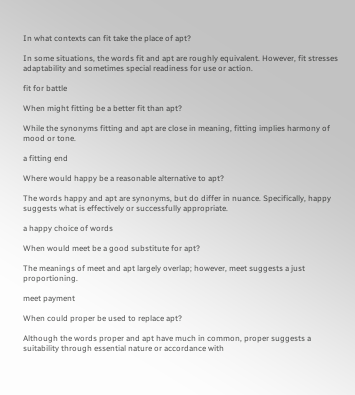In what contexts can fit take the place of apt?

In some situations, the words fit and apt are roughly equivalent. However, fit stresses adaptability and sometimes special readiness for use or action.

fit for battle

When might fitting be a better fit than apt?

While the synonyms fitting and apt are close in meaning, fitting implies harmony of mood or tone.

a fitting end

Where would happy be a reasonable alternative to apt?

The words happy and apt are synonyms, but do differ in nuance. Specifically, happy suggests what is effectively or successfully appropriate.

a happy choice of words

When would meet be a good substitute for apt?

The meanings of meet and apt largely overlap; however, meet suggests a just proportioning.

meet payment

When could proper be used to replace apt?

Although the words proper and apt have much in common, proper suggests a suitability through essential nature or accordance with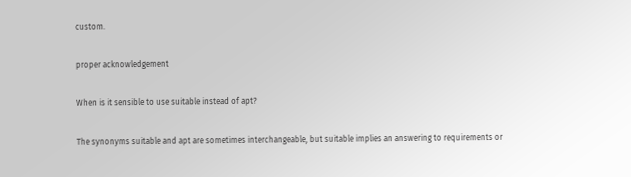custom.

proper acknowledgement

When is it sensible to use suitable instead of apt?

The synonyms suitable and apt are sometimes interchangeable, but suitable implies an answering to requirements or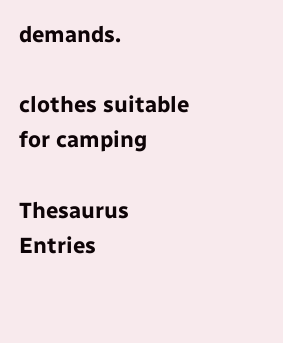demands.

clothes suitable for camping

Thesaurus Entries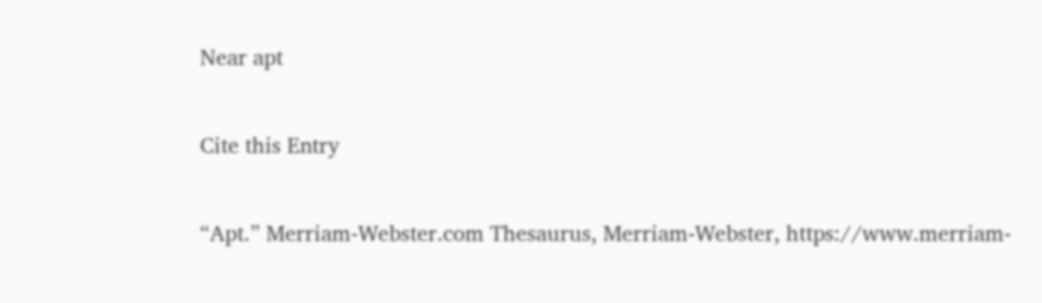Near apt

Cite this Entry

“Apt.” Merriam-Webster.com Thesaurus, Merriam-Webster, https://www.merriam-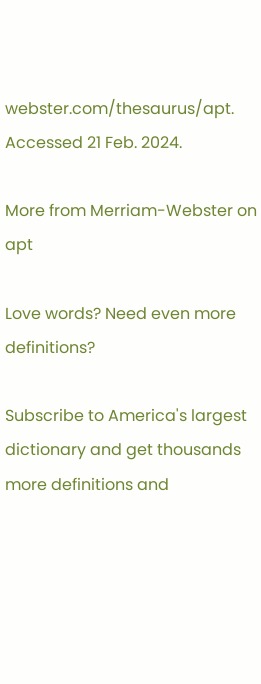webster.com/thesaurus/apt. Accessed 21 Feb. 2024.

More from Merriam-Webster on apt

Love words? Need even more definitions?

Subscribe to America's largest dictionary and get thousands more definitions and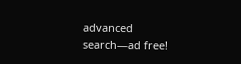advanced search—ad free!